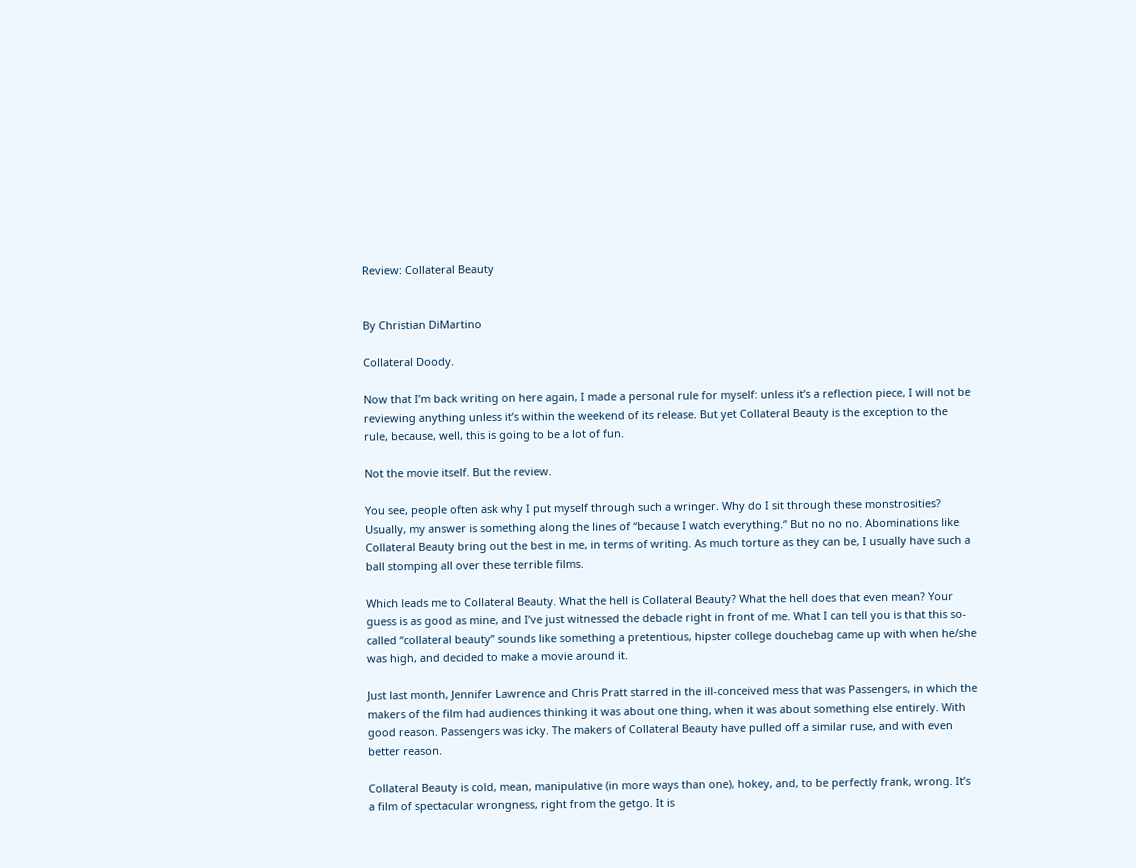Review: Collateral Beauty


By Christian DiMartino

Collateral Doody.

Now that I’m back writing on here again, I made a personal rule for myself: unless it’s a reflection piece, I will not be reviewing anything unless it’s within the weekend of its release. But yet Collateral Beauty is the exception to the rule, because, well, this is going to be a lot of fun.

Not the movie itself. But the review.

You see, people often ask why I put myself through such a wringer. Why do I sit through these monstrosities? Usually, my answer is something along the lines of “because I watch everything.” But no no no. Abominations like Collateral Beauty bring out the best in me, in terms of writing. As much torture as they can be, I usually have such a ball stomping all over these terrible films.

Which leads me to Collateral Beauty. What the hell is Collateral Beauty? What the hell does that even mean? Your guess is as good as mine, and I’ve just witnessed the debacle right in front of me. What I can tell you is that this so-called “collateral beauty” sounds like something a pretentious, hipster college douchebag came up with when he/she was high, and decided to make a movie around it.

Just last month, Jennifer Lawrence and Chris Pratt starred in the ill-conceived mess that was Passengers, in which the makers of the film had audiences thinking it was about one thing, when it was about something else entirely. With good reason. Passengers was icky. The makers of Collateral Beauty have pulled off a similar ruse, and with even better reason.

Collateral Beauty is cold, mean, manipulative (in more ways than one), hokey, and, to be perfectly frank, wrong. It’s a film of spectacular wrongness, right from the getgo. It is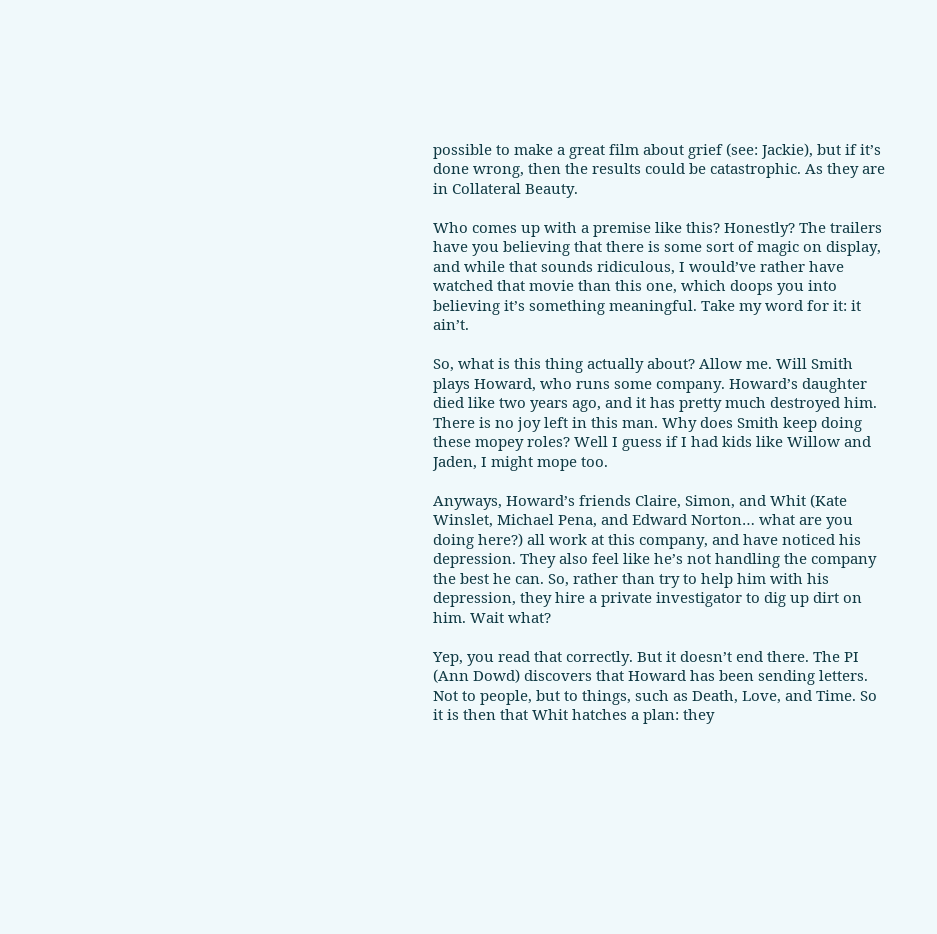possible to make a great film about grief (see: Jackie), but if it’s done wrong, then the results could be catastrophic. As they are in Collateral Beauty.

Who comes up with a premise like this? Honestly? The trailers have you believing that there is some sort of magic on display, and while that sounds ridiculous, I would’ve rather have watched that movie than this one, which doops you into believing it’s something meaningful. Take my word for it: it ain’t.

So, what is this thing actually about? Allow me. Will Smith plays Howard, who runs some company. Howard’s daughter died like two years ago, and it has pretty much destroyed him. There is no joy left in this man. Why does Smith keep doing these mopey roles? Well I guess if I had kids like Willow and Jaden, I might mope too.

Anyways, Howard’s friends Claire, Simon, and Whit (Kate Winslet, Michael Pena, and Edward Norton… what are you doing here?) all work at this company, and have noticed his depression. They also feel like he’s not handling the company the best he can. So, rather than try to help him with his depression, they hire a private investigator to dig up dirt on him. Wait what?

Yep, you read that correctly. But it doesn’t end there. The PI (Ann Dowd) discovers that Howard has been sending letters. Not to people, but to things, such as Death, Love, and Time. So it is then that Whit hatches a plan: they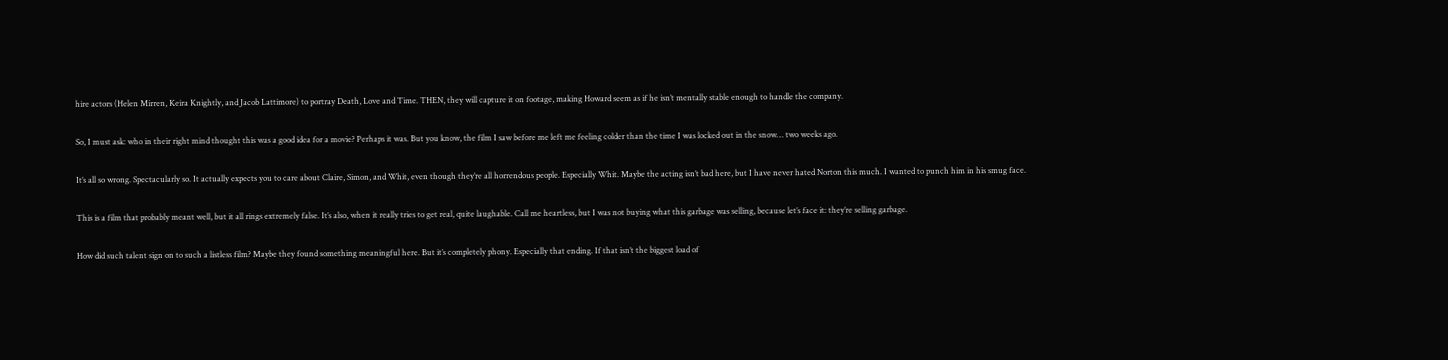hire actors (Helen Mirren, Keira Knightly, and Jacob Lattimore) to portray Death, Love and Time. THEN, they will capture it on footage, making Howard seem as if he isn’t mentally stable enough to handle the company.

So, I must ask: who in their right mind thought this was a good idea for a movie? Perhaps it was. But you know, the film I saw before me left me feeling colder than the time I was locked out in the snow… two weeks ago.

It’s all so wrong. Spectacularly so. It actually expects you to care about Claire, Simon, and Whit, even though they’re all horrendous people. Especially Whit. Maybe the acting isn’t bad here, but I have never hated Norton this much. I wanted to punch him in his smug face.

This is a film that probably meant well, but it all rings extremely false. It’s also, when it really tries to get real, quite laughable. Call me heartless, but I was not buying what this garbage was selling, because let’s face it: they’re selling garbage.

How did such talent sign on to such a listless film? Maybe they found something meaningful here. But it’s completely phony. Especially that ending. If that isn’t the biggest load of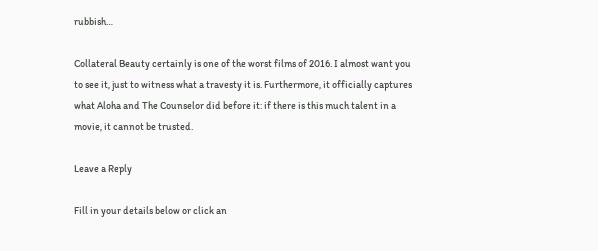rubbish…

Collateral Beauty certainly is one of the worst films of 2016. I almost want you to see it, just to witness what a travesty it is. Furthermore, it officially captures what Aloha and The Counselor did before it: if there is this much talent in a movie, it cannot be trusted.

Leave a Reply

Fill in your details below or click an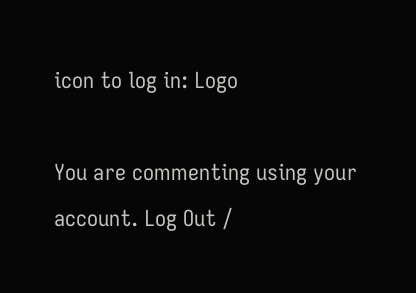icon to log in: Logo

You are commenting using your account. Log Out /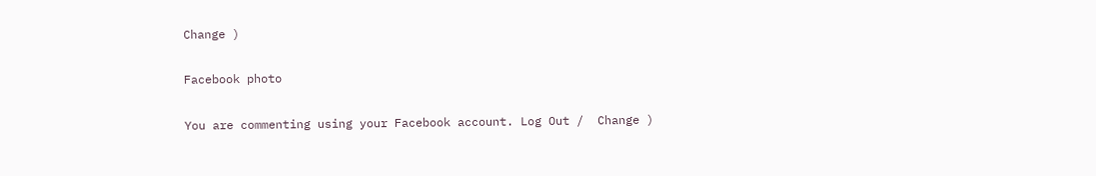Change )

Facebook photo

You are commenting using your Facebook account. Log Out /  Change )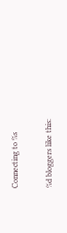Connecting to %s

%d bloggers like this: